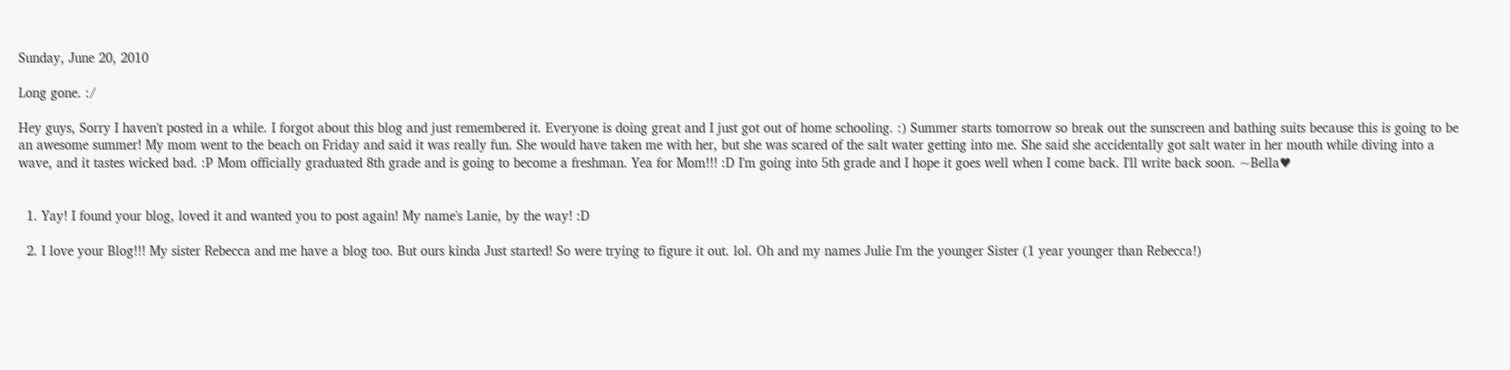Sunday, June 20, 2010

Long gone. :/

Hey guys, Sorry I haven't posted in a while. I forgot about this blog and just remembered it. Everyone is doing great and I just got out of home schooling. :) Summer starts tomorrow so break out the sunscreen and bathing suits because this is going to be an awesome summer! My mom went to the beach on Friday and said it was really fun. She would have taken me with her, but she was scared of the salt water getting into me. She said she accidentally got salt water in her mouth while diving into a wave, and it tastes wicked bad. :P Mom officially graduated 8th grade and is going to become a freshman. Yea for Mom!!! :D I'm going into 5th grade and I hope it goes well when I come back. I'll write back soon. ~Bella♥


  1. Yay! I found your blog, loved it and wanted you to post again! My name's Lanie, by the way! :D

  2. I love your Blog!!! My sister Rebecca and me have a blog too. But ours kinda Just started! So were trying to figure it out. lol. Oh and my names Julie I'm the younger Sister (1 year younger than Rebecca!)